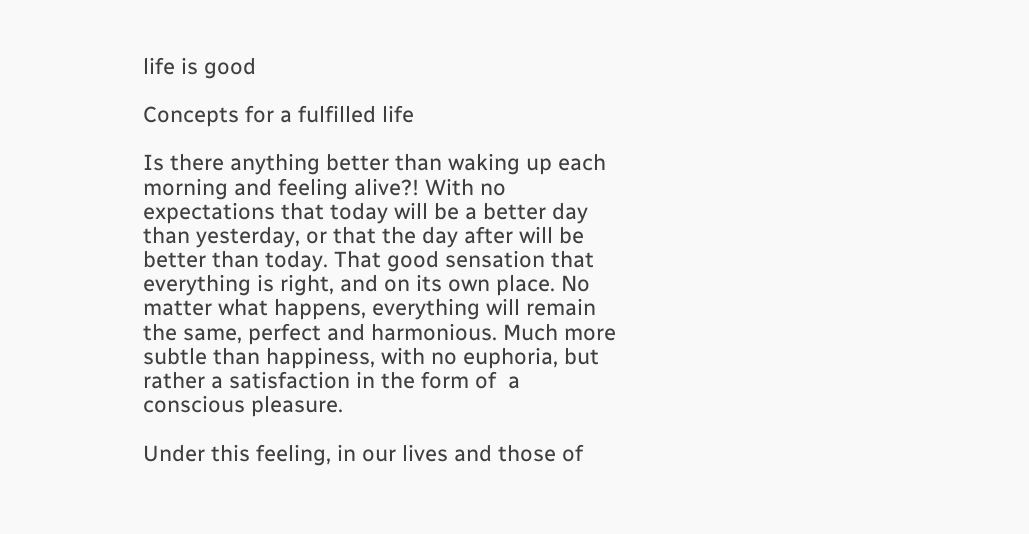life is good

Concepts for a fulfilled life

Is there anything better than waking up each morning and feeling alive?! With no expectations that today will be a better day than yesterday, or that the day after will be better than today. That good sensation that everything is right, and on its own place. No matter what happens, everything will remain the same, perfect and harmonious. Much more subtle than happiness, with no euphoria, but rather a satisfaction in the form of  a conscious pleasure.

Under this feeling, in our lives and those of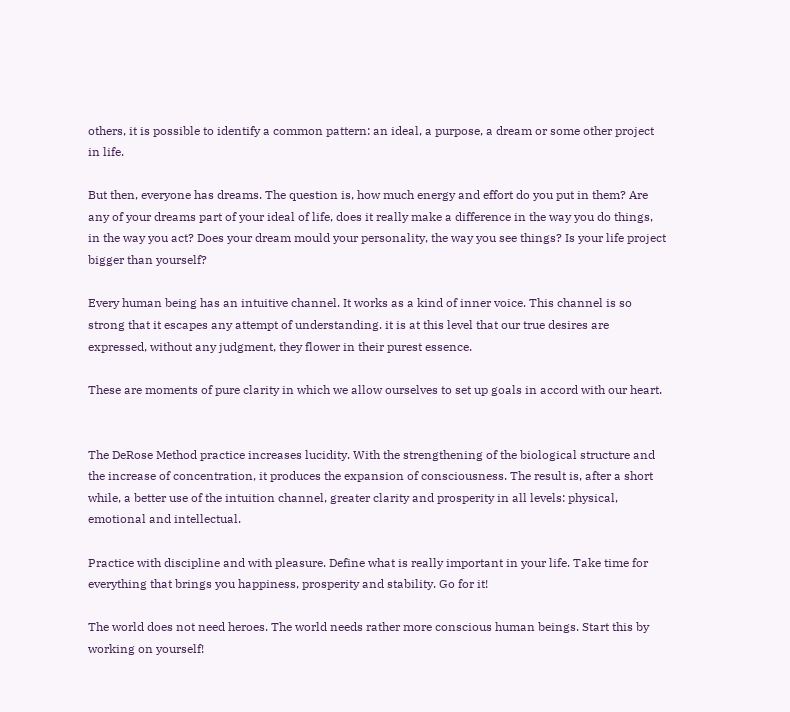others, it is possible to identify a common pattern: an ideal, a purpose, a dream or some other project in life.

But then, everyone has dreams. The question is, how much energy and effort do you put in them? Are any of your dreams part of your ideal of life, does it really make a difference in the way you do things, in the way you act? Does your dream mould your personality, the way you see things? Is your life project bigger than yourself?

Every human being has an intuitive channel. It works as a kind of inner voice. This channel is so strong that it escapes any attempt of understanding. it is at this level that our true desires are expressed, without any judgment, they flower in their purest essence.

These are moments of pure clarity in which we allow ourselves to set up goals in accord with our heart.


The DeRose Method practice increases lucidity. With the strengthening of the biological structure and the increase of concentration, it produces the expansion of consciousness. The result is, after a short while, a better use of the intuition channel, greater clarity and prosperity in all levels: physical, emotional and intellectual.

Practice with discipline and with pleasure. Define what is really important in your life. Take time for everything that brings you happiness, prosperity and stability. Go for it!

The world does not need heroes. The world needs rather more conscious human beings. Start this by working on yourself!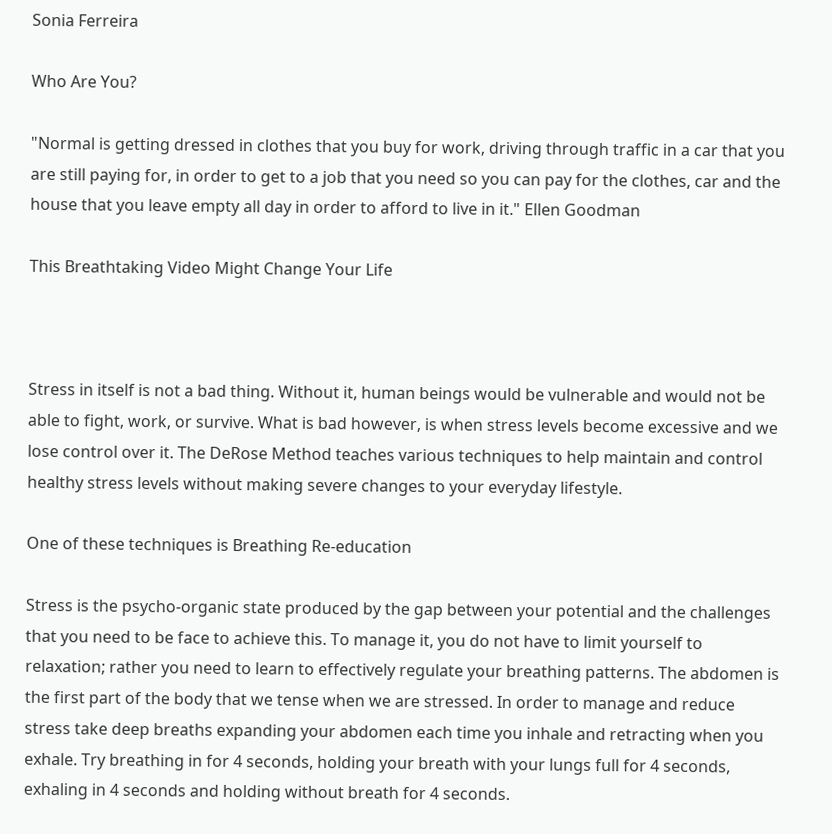Sonia Ferreira

Who Are You?

"Normal is getting dressed in clothes that you buy for work, driving through traffic in a car that you are still paying for, in order to get to a job that you need so you can pay for the clothes, car and the house that you leave empty all day in order to afford to live in it." Ellen Goodman

This Breathtaking Video Might Change Your Life



Stress in itself is not a bad thing. Without it, human beings would be vulnerable and would not be able to fight, work, or survive. What is bad however, is when stress levels become excessive and we lose control over it. The DeRose Method teaches various techniques to help maintain and control healthy stress levels without making severe changes to your everyday lifestyle.

One of these techniques is Breathing Re-education

Stress is the psycho-organic state produced by the gap between your potential and the challenges that you need to be face to achieve this. To manage it, you do not have to limit yourself to relaxation; rather you need to learn to effectively regulate your breathing patterns. The abdomen is the first part of the body that we tense when we are stressed. In order to manage and reduce stress take deep breaths expanding your abdomen each time you inhale and retracting when you exhale. Try breathing in for 4 seconds, holding your breath with your lungs full for 4 seconds, exhaling in 4 seconds and holding without breath for 4 seconds.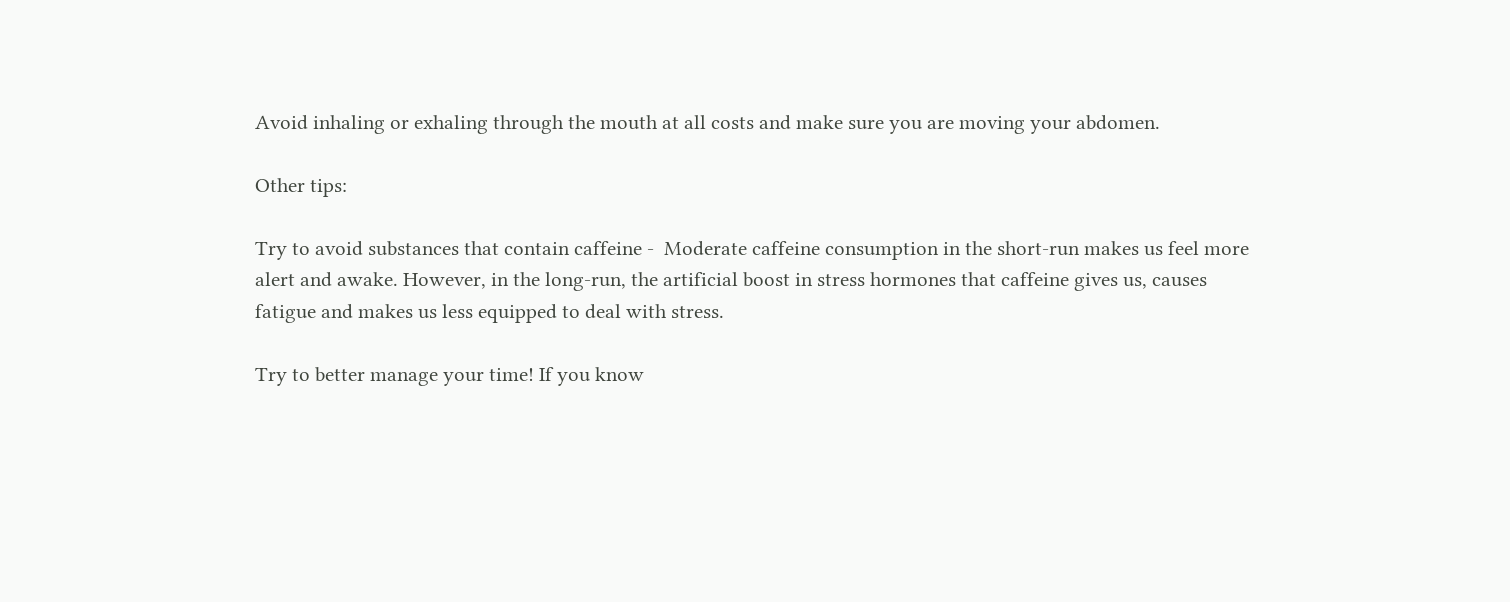Avoid inhaling or exhaling through the mouth at all costs and make sure you are moving your abdomen.

Other tips:

Try to avoid substances that contain caffeine -  Moderate caffeine consumption in the short-run makes us feel more alert and awake. However, in the long-run, the artificial boost in stress hormones that caffeine gives us, causes fatigue and makes us less equipped to deal with stress.

Try to better manage your time! If you know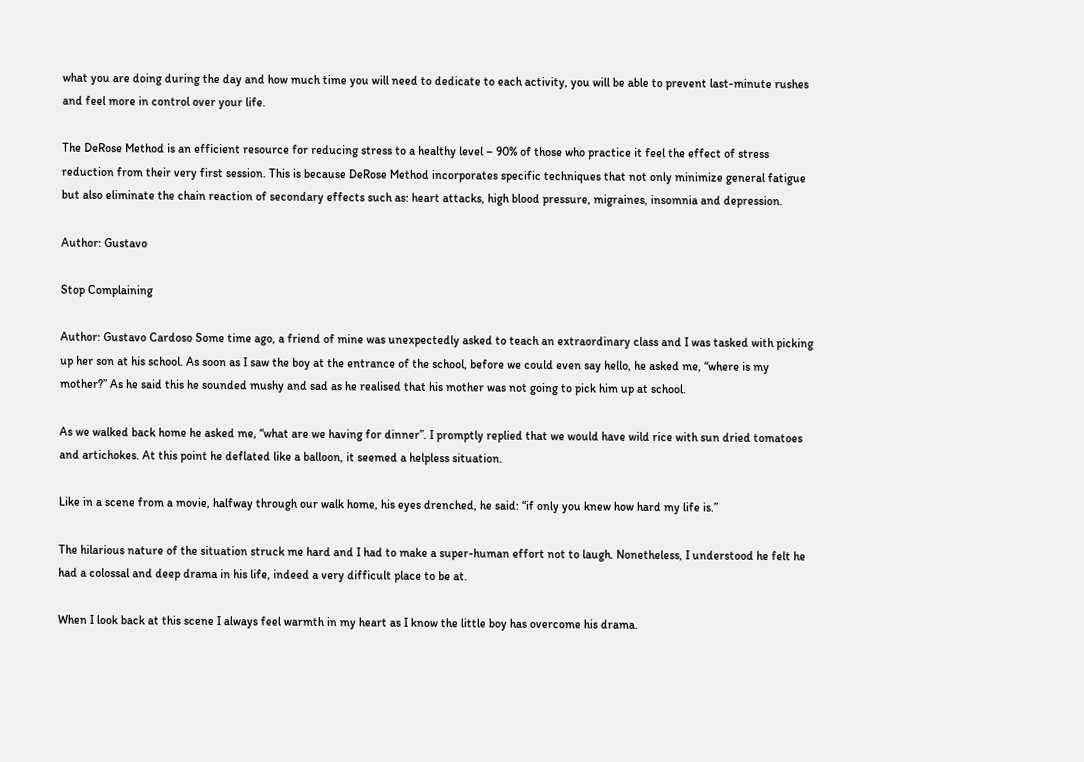what you are doing during the day and how much time you will need to dedicate to each activity, you will be able to prevent last-minute rushes and feel more in control over your life.

The DeRose Method is an efficient resource for reducing stress to a healthy level – 90% of those who practice it feel the effect of stress reduction from their very first session. This is because DeRose Method incorporates specific techniques that not only minimize general fatigue but also eliminate the chain reaction of secondary effects such as: heart attacks, high blood pressure, migraines, insomnia and depression.

Author: Gustavo

Stop Complaining

Author: Gustavo Cardoso Some time ago, a friend of mine was unexpectedly asked to teach an extraordinary class and I was tasked with picking up her son at his school. As soon as I saw the boy at the entrance of the school, before we could even say hello, he asked me, “where is my mother?” As he said this he sounded mushy and sad as he realised that his mother was not going to pick him up at school.

As we walked back home he asked me, “what are we having for dinner”. I promptly replied that we would have wild rice with sun dried tomatoes and artichokes. At this point he deflated like a balloon, it seemed a helpless situation.

Like in a scene from a movie, halfway through our walk home, his eyes drenched, he said: “if only you knew how hard my life is.”

The hilarious nature of the situation struck me hard and I had to make a super-human effort not to laugh. Nonetheless, I understood he felt he had a colossal and deep drama in his life, indeed a very difficult place to be at.

When I look back at this scene I always feel warmth in my heart as I know the little boy has overcome his drama.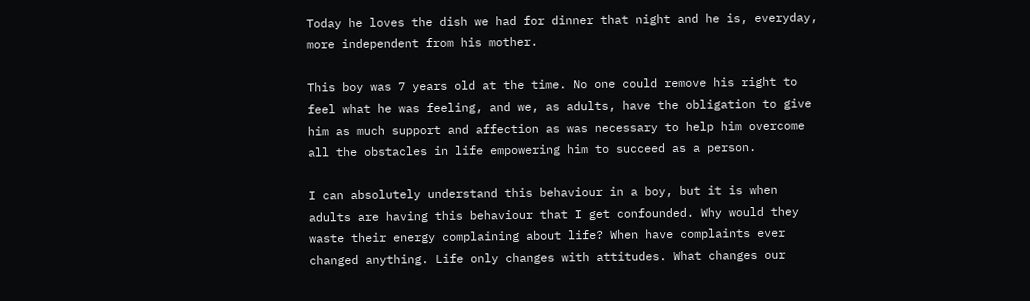Today he loves the dish we had for dinner that night and he is, everyday, more independent from his mother.

This boy was 7 years old at the time. No one could remove his right to feel what he was feeling, and we, as adults, have the obligation to give him as much support and affection as was necessary to help him overcome all the obstacles in life empowering him to succeed as a person.

I can absolutely understand this behaviour in a boy, but it is when adults are having this behaviour that I get confounded. Why would they waste their energy complaining about life? When have complaints ever changed anything. Life only changes with attitudes. What changes our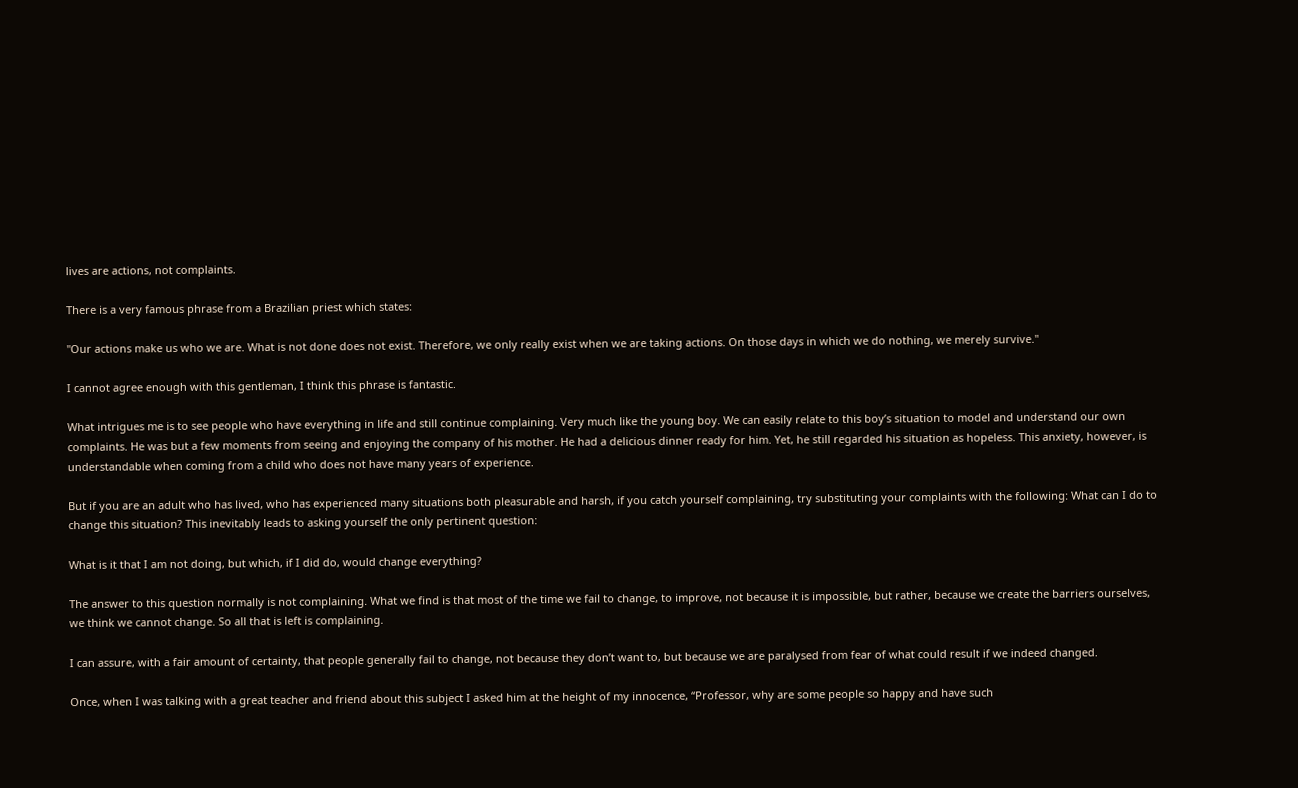lives are actions, not complaints.

There is a very famous phrase from a Brazilian priest which states:

"Our actions make us who we are. What is not done does not exist. Therefore, we only really exist when we are taking actions. On those days in which we do nothing, we merely survive."

I cannot agree enough with this gentleman, I think this phrase is fantastic.

What intrigues me is to see people who have everything in life and still continue complaining. Very much like the young boy. We can easily relate to this boy’s situation to model and understand our own complaints. He was but a few moments from seeing and enjoying the company of his mother. He had a delicious dinner ready for him. Yet, he still regarded his situation as hopeless. This anxiety, however, is understandable when coming from a child who does not have many years of experience.

But if you are an adult who has lived, who has experienced many situations both pleasurable and harsh, if you catch yourself complaining, try substituting your complaints with the following: What can I do to change this situation? This inevitably leads to asking yourself the only pertinent question:

What is it that I am not doing, but which, if I did do, would change everything?

The answer to this question normally is not complaining. What we find is that most of the time we fail to change, to improve, not because it is impossible, but rather, because we create the barriers ourselves, we think we cannot change. So all that is left is complaining.

I can assure, with a fair amount of certainty, that people generally fail to change, not because they don’t want to, but because we are paralysed from fear of what could result if we indeed changed.

Once, when I was talking with a great teacher and friend about this subject I asked him at the height of my innocence, “Professor, why are some people so happy and have such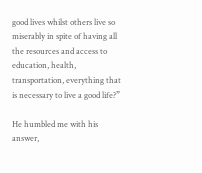good lives whilst others live so miserably in spite of having all the resources and access to education, health, transportation, everything that is necessary to live a good life?”

He humbled me with his answer,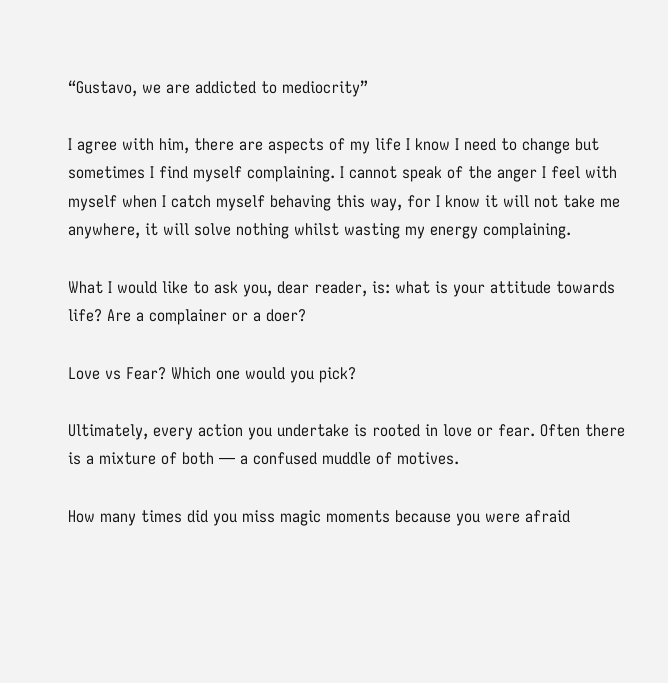“Gustavo, we are addicted to mediocrity”

I agree with him, there are aspects of my life I know I need to change but sometimes I find myself complaining. I cannot speak of the anger I feel with myself when I catch myself behaving this way, for I know it will not take me anywhere, it will solve nothing whilst wasting my energy complaining.

What I would like to ask you, dear reader, is: what is your attitude towards life? Are a complainer or a doer?

Love vs Fear? Which one would you pick?

Ultimately, every action you undertake is rooted in love or fear. Often there is a mixture of both — a confused muddle of motives.

How many times did you miss magic moments because you were afraid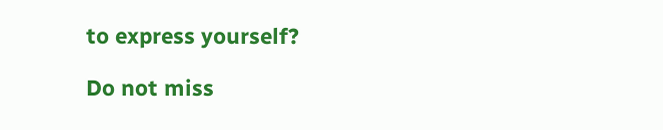to express yourself?

Do not miss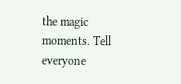the magic moments. Tell everyone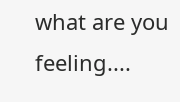what are you feeling....